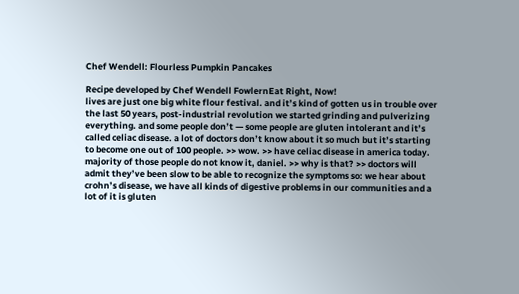Chef Wendell: Flourless Pumpkin Pancakes

Recipe developed by Chef Wendell FowlernEat Right, Now!
lives are just one big white flour festival. and it’s kind of gotten us in trouble over the last 50 years, post-industrial revolution we started grinding and pulverizing everything. and some people don’t — some people are gluten intolerant and it’s called celiac disease. a lot of doctors don’t know about it so much but it’s starting to become one out of 100 people. >> wow. >> have celiac disease in america today. majority of those people do not know it, daniel. >> why is that? >> doctors will admit they’ve been slow to be able to recognize the symptoms so: we hear about crohn’s disease, we have all kinds of digestive problems in our communities and a lot of it is gluten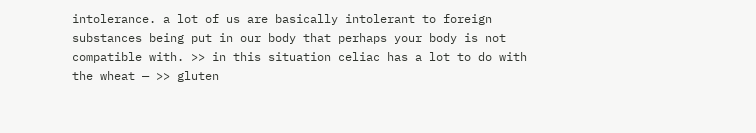intolerance. a lot of us are basically intolerant to foreign substances being put in our body that perhaps your body is not compatible with. >> in this situation celiac has a lot to do with the wheat — >> gluten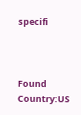specifi



Found Country:US